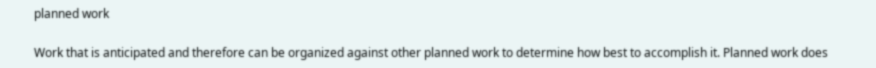planned work

Work that is anticipated and therefore can be organized against other planned work to determine how best to accomplish it. Planned work does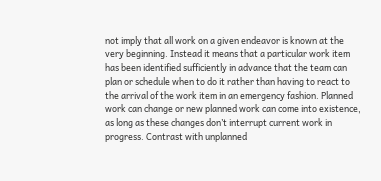not imply that all work on a given endeavor is known at the very beginning. Instead it means that a particular work item has been identified sufficiently in advance that the team can plan or schedule when to do it rather than having to react to the arrival of the work item in an emergency fashion. Planned work can change or new planned work can come into existence, as long as these changes don’t interrupt current work in progress. Contrast with unplanned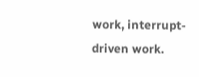work, interrupt-driven work.